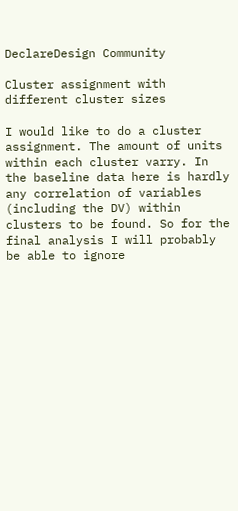DeclareDesign Community

Cluster assignment with different cluster sizes

I would like to do a cluster assignment. The amount of units within each cluster varry. In the baseline data here is hardly any correlation of variables (including the DV) within clusters to be found. So for the final analysis I will probably be able to ignore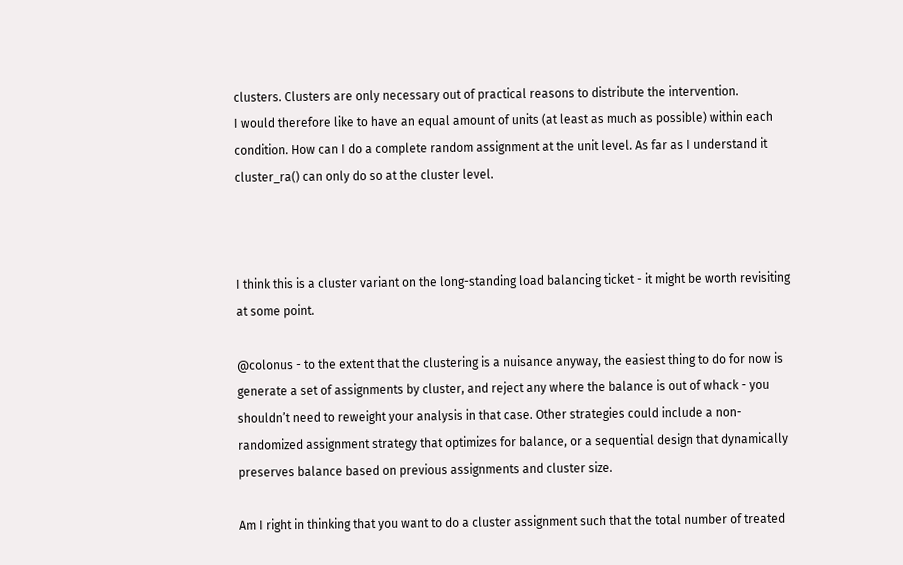clusters. Clusters are only necessary out of practical reasons to distribute the intervention.
I would therefore like to have an equal amount of units (at least as much as possible) within each condition. How can I do a complete random assignment at the unit level. As far as I understand it cluster_ra() can only do so at the cluster level.



I think this is a cluster variant on the long-standing load balancing ticket - it might be worth revisiting at some point.

@colonus - to the extent that the clustering is a nuisance anyway, the easiest thing to do for now is generate a set of assignments by cluster, and reject any where the balance is out of whack - you shouldn’t need to reweight your analysis in that case. Other strategies could include a non-randomized assignment strategy that optimizes for balance, or a sequential design that dynamically preserves balance based on previous assignments and cluster size.

Am I right in thinking that you want to do a cluster assignment such that the total number of treated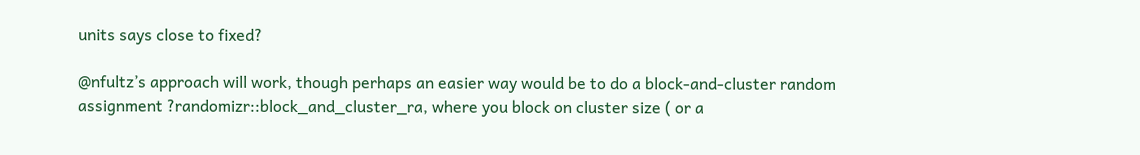units says close to fixed?

@nfultz’s approach will work, though perhaps an easier way would be to do a block-and-cluster random assignment ?randomizr::block_and_cluster_ra, where you block on cluster size ( or a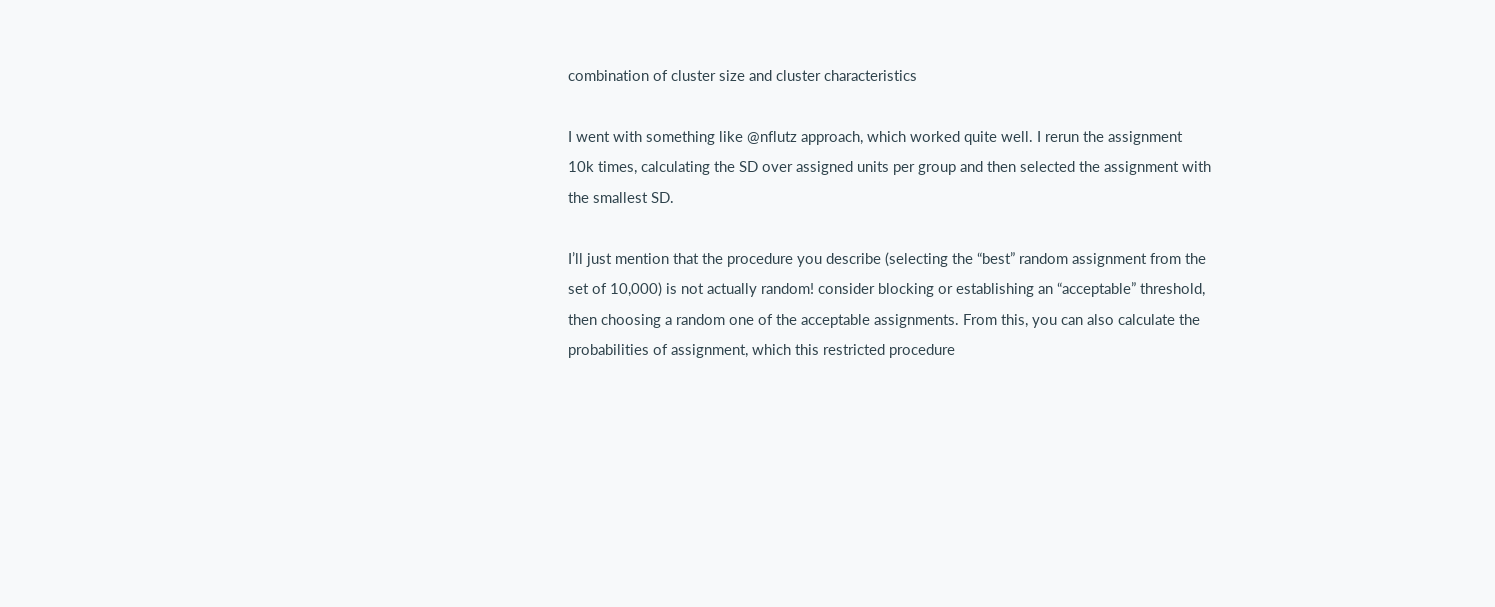combination of cluster size and cluster characteristics

I went with something like @nflutz approach, which worked quite well. I rerun the assignment 10k times, calculating the SD over assigned units per group and then selected the assignment with the smallest SD.

I’ll just mention that the procedure you describe (selecting the “best” random assignment from the set of 10,000) is not actually random! consider blocking or establishing an “acceptable” threshold, then choosing a random one of the acceptable assignments. From this, you can also calculate the probabilities of assignment, which this restricted procedure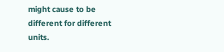might cause to be different for different units.